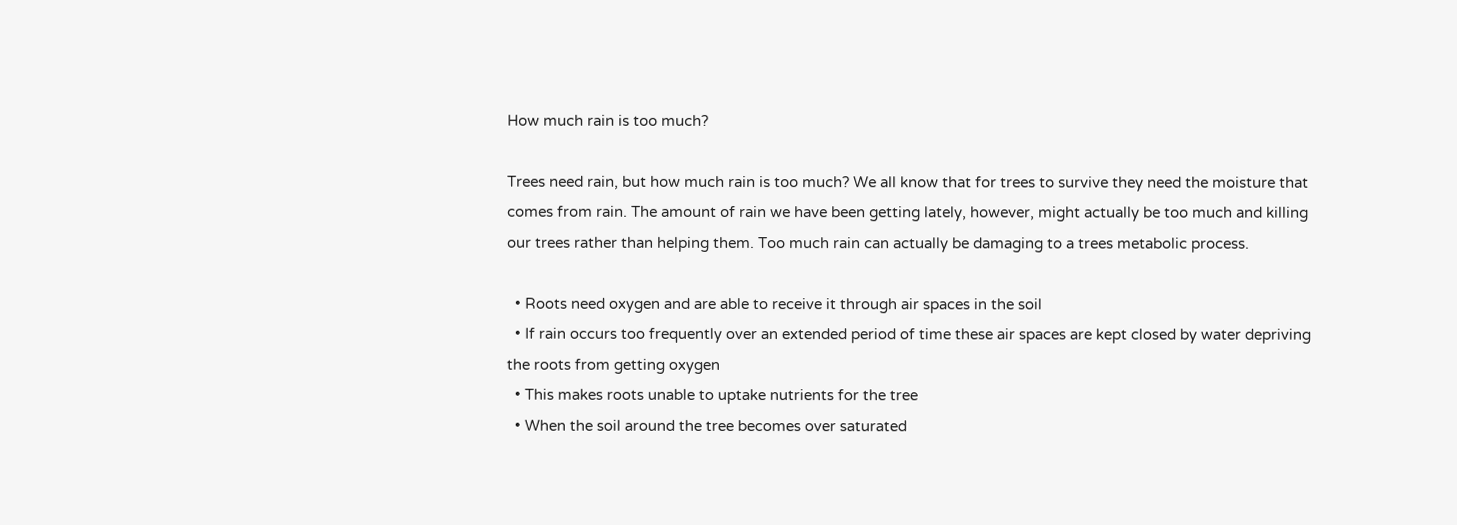How much rain is too much?

Trees need rain, but how much rain is too much? We all know that for trees to survive they need the moisture that comes from rain. The amount of rain we have been getting lately, however, might actually be too much and killing our trees rather than helping them. Too much rain can actually be damaging to a trees metabolic process.

  • Roots need oxygen and are able to receive it through air spaces in the soil
  • If rain occurs too frequently over an extended period of time these air spaces are kept closed by water depriving the roots from getting oxygen
  • This makes roots unable to uptake nutrients for the tree
  • When the soil around the tree becomes over saturated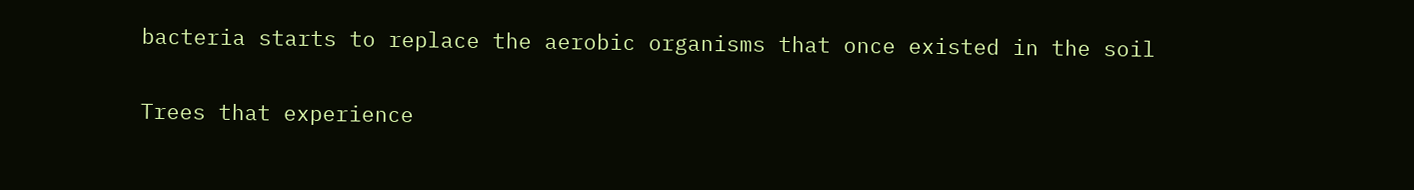bacteria starts to replace the aerobic organisms that once existed in the soil

Trees that experience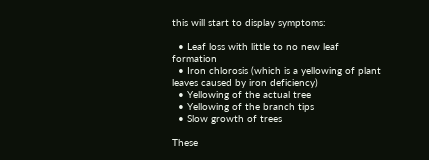this will start to display symptoms:

  • Leaf loss with little to no new leaf formation
  • Iron chlorosis (which is a yellowing of plant leaves caused by iron deficiency)
  • Yellowing of the actual tree
  • Yellowing of the branch tips
  • Slow growth of trees

These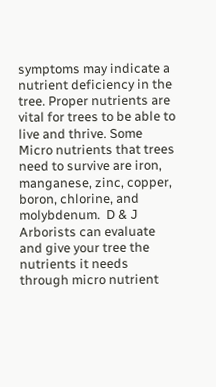symptoms may indicate a nutrient deficiency in the tree. Proper nutrients are vital for trees to be able to live and thrive. Some Micro nutrients that trees need to survive are iron, manganese, zinc, copper, boron, chlorine, and molybdenum.  D & J Arborists can evaluate and give your tree the nutrients it needs through micro nutrient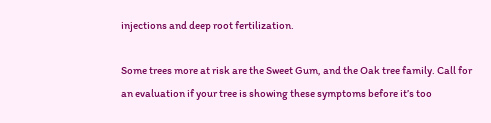injections and deep root fertilization.

Some trees more at risk are the Sweet Gum, and the Oak tree family. Call for an evaluation if your tree is showing these symptoms before it’s too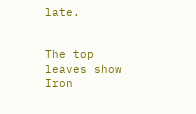late.


The top leaves show Iron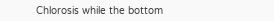Chlorosis while the bottom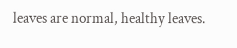leaves are normal, healthy leaves.